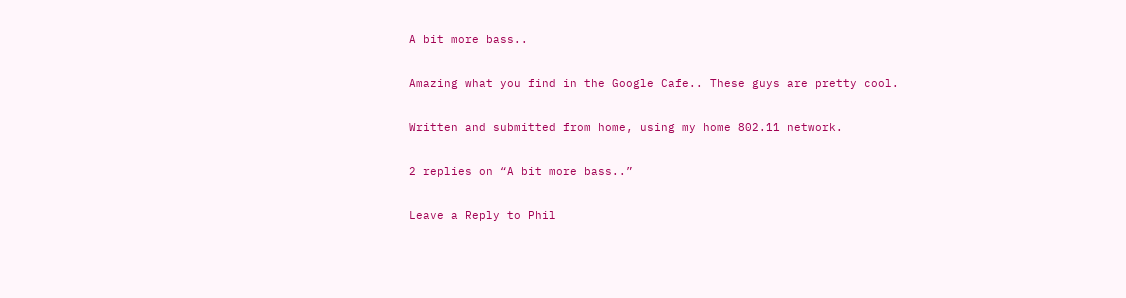A bit more bass..

Amazing what you find in the Google Cafe.. These guys are pretty cool.

Written and submitted from home, using my home 802.11 network.

2 replies on “A bit more bass..”

Leave a Reply to Phil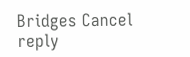Bridges Cancel reply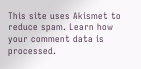This site uses Akismet to reduce spam. Learn how your comment data is processed.